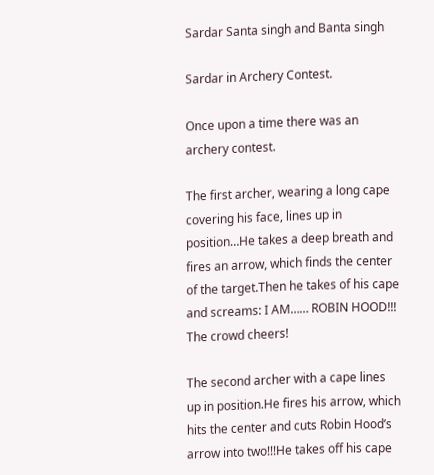Sardar Santa singh and Banta singh

Sardar in Archery Contest.

Once upon a time there was an archery contest.

The first archer, wearing a long cape covering his face, lines up in position…He takes a deep breath and fires an arrow, which finds the center of the target.Then he takes of his cape and screams: I AM…… ROBIN HOOD!!! The crowd cheers!

The second archer with a cape lines up in position.He fires his arrow, which hits the center and cuts Robin Hood’s arrow into two!!!He takes off his cape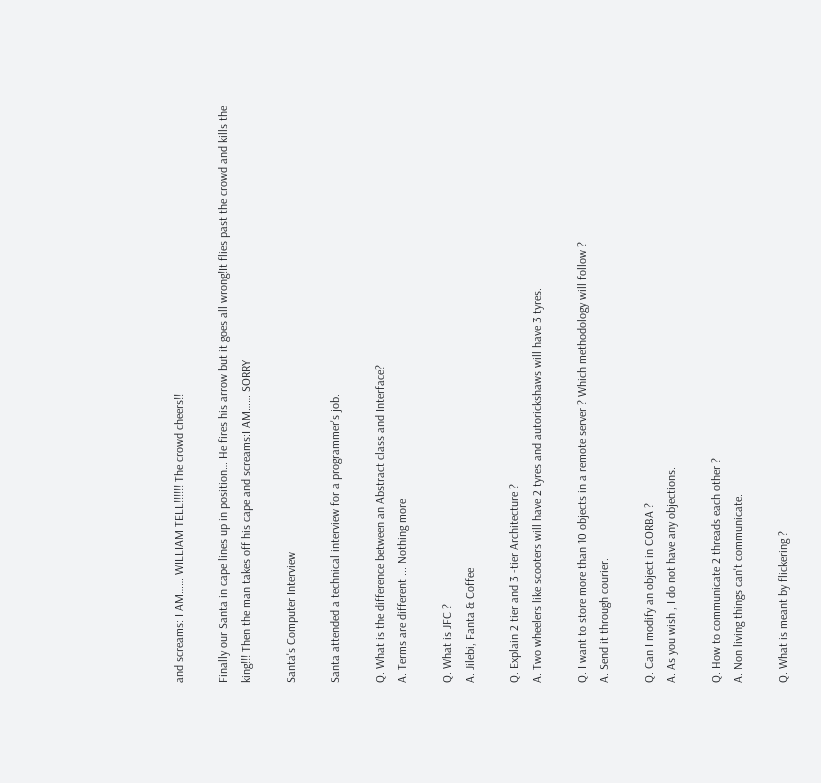and screams: I AM…… WILLIAM TELL!!!!!! The crowd cheers!!

Finally our Santa in cape lines up in position… He fires his arrow but it goes all wrong!It flies past the crowd and kills the king!!! Then the man takes off his cape and screams:I AM…… SORRY

Santa's Computer Interview

Santa attended a technical interview for a programmer's job.

Q. What is the difference between an Abstract class and Interface?
A. Terms are different ... Nothing more

Q. What is JFC ?
A. Jilebi, Fanta & Coffee

Q. Explain 2 tier and 3 -tier Architecture ?
A. Two wheelers like scooters will have 2 tyres and autorickshaws will have 3 tyres.

Q. I want to store more than 10 objects in a remote server ? Which methodology will follow ?
A. Send it through courier.

Q. Can I modify an object in CORBA ?
A. As you wish , I do not have any objections.

Q. How to communicate 2 threads each other ?
A. Non living things can't communicate.

Q. What is meant by flickering ?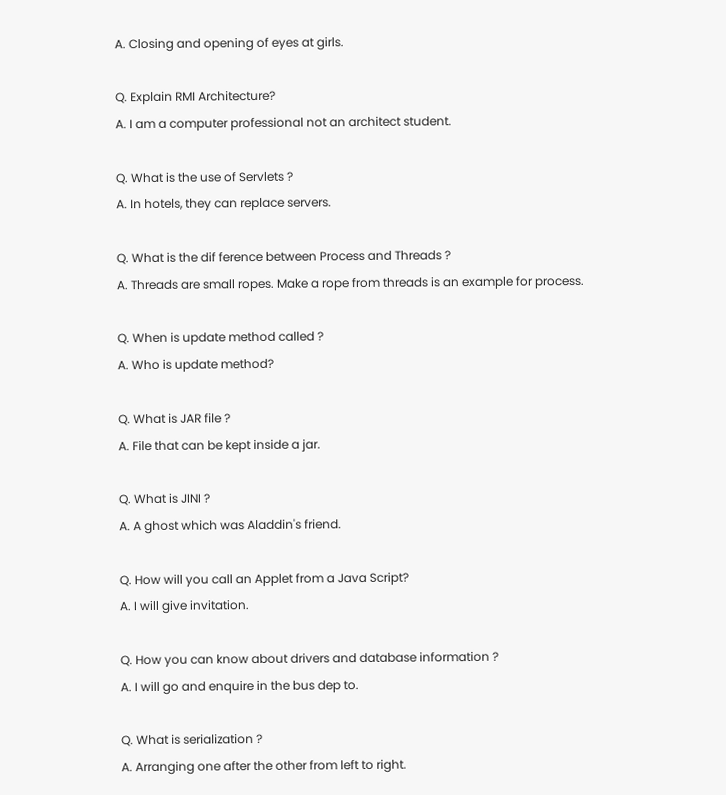A. Closing and opening of eyes at girls.

Q. Explain RMI Architecture?
A. I am a computer professional not an architect student.

Q. What is the use of Servlets ?
A. In hotels, they can replace servers.

Q. What is the dif ference between Process and Threads ?
A. Threads are small ropes. Make a rope from threads is an example for process.

Q. When is update method called ?
A. Who is update method?

Q. What is JAR file ?
A. File that can be kept inside a jar.

Q. What is JINI ?
A. A ghost which was Aladdin's friend.

Q. How will you call an Applet from a Java Script?
A. I will give invitation.

Q. How you can know about drivers and database information ?
A. I will go and enquire in the bus dep to.

Q. What is serialization ?
A. Arranging one after the other from left to right.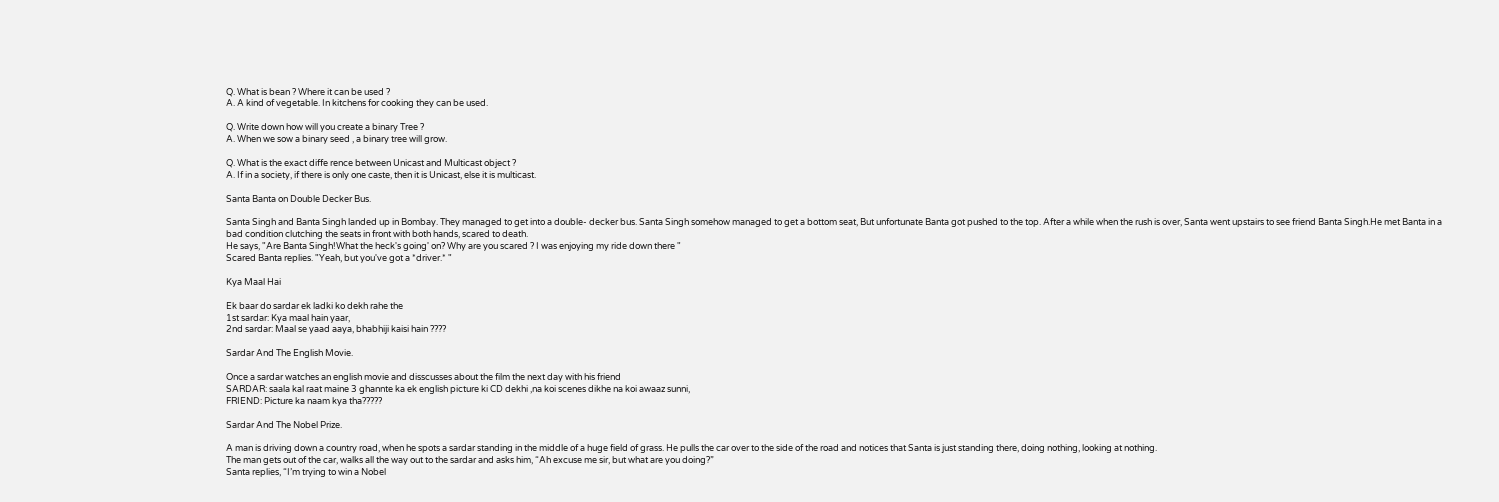Q. What is bean ? Where it can be used ?
A. A kind of vegetable. In kitchens for cooking they can be used.

Q. Write down how will you create a binary Tree ?
A. When we sow a binary seed , a binary tree will grow.

Q. What is the exact diffe rence between Unicast and Multicast object ?
A. If in a society, if there is only one caste, then it is Unicast, else it is multicast.

Santa Banta on Double Decker Bus.

Santa Singh and Banta Singh landed up in Bombay. They managed to get into a double- decker bus. Santa Singh somehow managed to get a bottom seat, But unfortunate Banta got pushed to the top. After a while when the rush is over, Santa went upstairs to see friend Banta Singh.He met Banta in a bad condition clutching the seats in front with both hands, scared to death.
He says, "Are Banta Singh!What the heck's going' on? Why are you scared ? I was enjoying my ride down there "
Scared Banta replies. "Yeah, but you've got a *driver.* "

Kya Maal Hai

Ek baar do sardar ek ladki ko dekh rahe the
1st sardar: Kya maal hain yaar,
2nd sardar: Maal se yaad aaya, bhabhiji kaisi hain ????

Sardar And The English Movie.

Once a sardar watches an english movie and disscusses about the film the next day with his friend
SARDAR: saala kal raat maine 3 ghannte ka ek english picture ki CD dekhi ,na koi scenes dikhe na koi awaaz sunni,
FRIEND: Picture ka naam kya tha?????

Sardar And The Nobel Prize.

A man is driving down a country road, when he spots a sardar standing in the middle of a huge field of grass. He pulls the car over to the side of the road and notices that Santa is just standing there, doing nothing, looking at nothing.
The man gets out of the car, walks all the way out to the sardar and asks him, “Ah excuse me sir, but what are you doing?”
Santa replies, “I’m trying to win a Nobel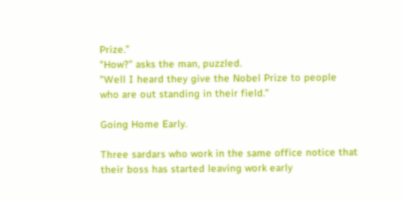Prize.”
"How?” asks the man, puzzled.
”Well I heard they give the Nobel Prize to people who are out standing in their field.”

Going Home Early.

Three sardars who work in the same office notice that their boss has started leaving work early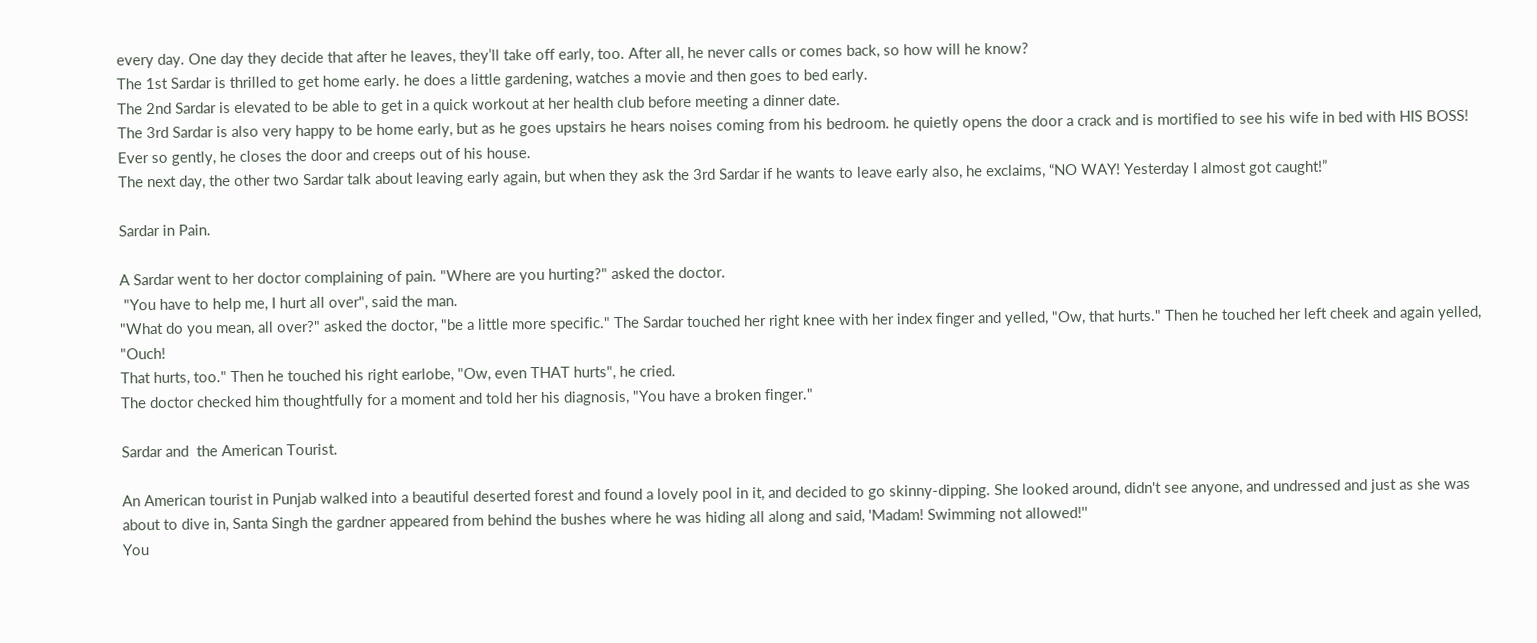every day. One day they decide that after he leaves, they’ll take off early, too. After all, he never calls or comes back, so how will he know?
The 1st Sardar is thrilled to get home early. he does a little gardening, watches a movie and then goes to bed early.
The 2nd Sardar is elevated to be able to get in a quick workout at her health club before meeting a dinner date.
The 3rd Sardar is also very happy to be home early, but as he goes upstairs he hears noises coming from his bedroom. he quietly opens the door a crack and is mortified to see his wife in bed with HIS BOSS! Ever so gently, he closes the door and creeps out of his house.
The next day, the other two Sardar talk about leaving early again, but when they ask the 3rd Sardar if he wants to leave early also, he exclaims, “NO WAY! Yesterday I almost got caught!”

Sardar in Pain.

A Sardar went to her doctor complaining of pain. "Where are you hurting?" asked the doctor.
 "You have to help me, I hurt all over", said the man.
"What do you mean, all over?" asked the doctor, "be a little more specific." The Sardar touched her right knee with her index finger and yelled, "Ow, that hurts." Then he touched her left cheek and again yelled, "Ouch!
That hurts, too." Then he touched his right earlobe, "Ow, even THAT hurts", he cried.
The doctor checked him thoughtfully for a moment and told her his diagnosis, "You have a broken finger."

Sardar and  the American Tourist.

An American tourist in Punjab walked into a beautiful deserted forest and found a lovely pool in it, and decided to go skinny-dipping. She looked around, didn't see anyone, and undressed and just as she was about to dive in, Santa Singh the gardner appeared from behind the bushes where he was hiding all along and said, 'Madam! Swimming not allowed!''
You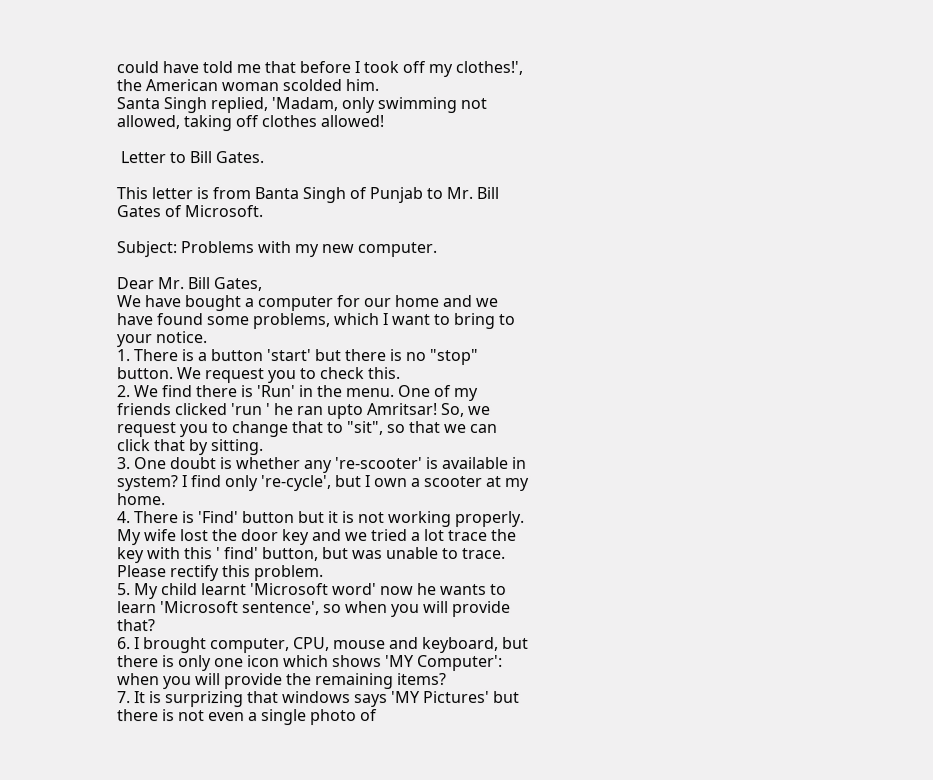could have told me that before I took off my clothes!', the American woman scolded him.
Santa Singh replied, 'Madam, only swimming not allowed, taking off clothes allowed!

 Letter to Bill Gates.

This letter is from Banta Singh of Punjab to Mr. Bill Gates of Microsoft.

Subject: Problems with my new computer.

Dear Mr. Bill Gates,
We have bought a computer for our home and we have found some problems, which I want to bring to your notice.
1. There is a button 'start' but there is no "stop" button. We request you to check this.
2. We find there is 'Run' in the menu. One of my friends clicked 'run ' he ran upto Amritsar! So, we request you to change that to "sit", so that we can click that by sitting.
3. One doubt is whether any 're-scooter' is available in system? I find only 're-cycle', but I own a scooter at my home.
4. There is 'Find' button but it is not working properly. My wife lost the door key and we tried a lot trace the key with this ' find' button, but was unable to trace. Please rectify this problem.
5. My child learnt 'Microsoft word' now he wants to learn 'Microsoft sentence', so when you will provide that?
6. I brought computer, CPU, mouse and keyboard, but there is only one icon which shows 'MY Computer': when you will provide the remaining items?
7. It is surprizing that windows says 'MY Pictures' but there is not even a single photo of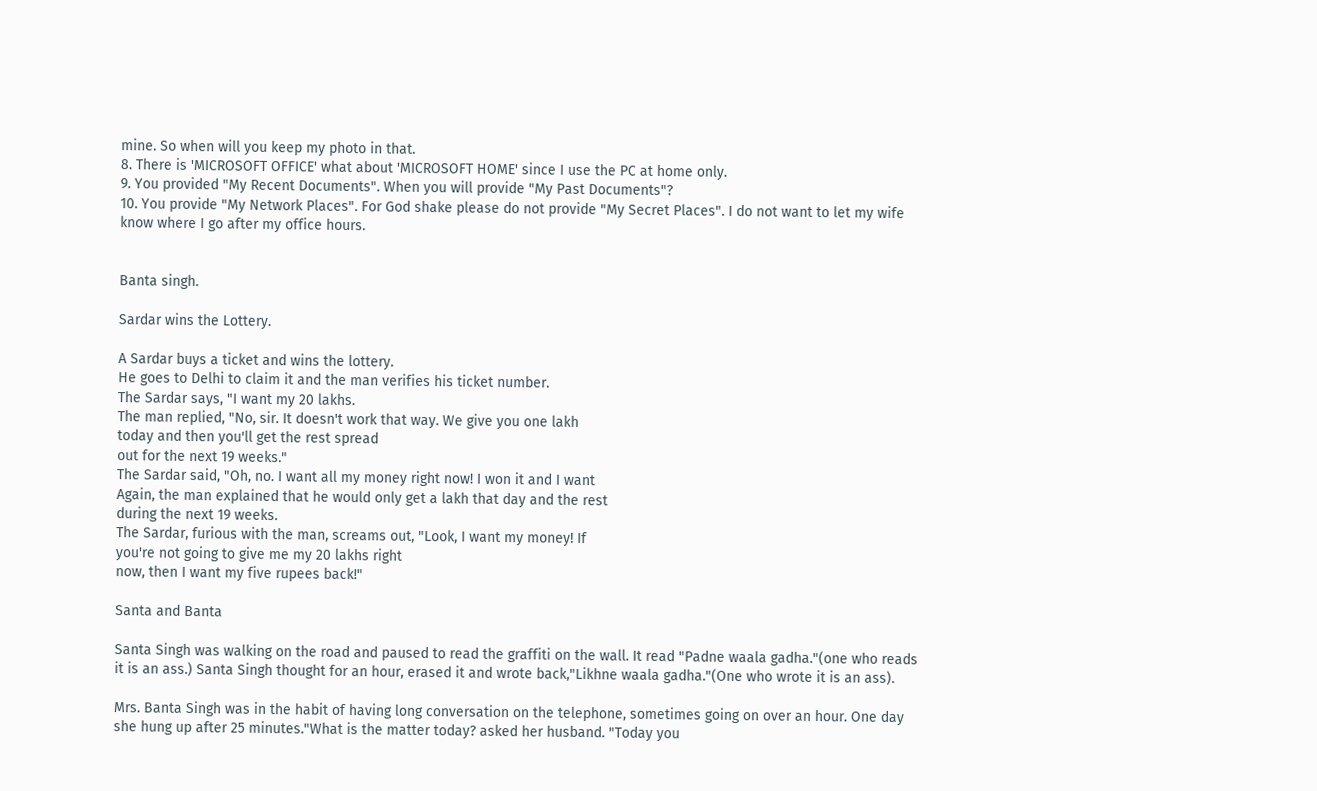mine. So when will you keep my photo in that.
8. There is 'MICROSOFT OFFICE' what about 'MICROSOFT HOME' since I use the PC at home only.
9. You provided "My Recent Documents". When you will provide "My Past Documents"?
10. You provide "My Network Places". For God shake please do not provide "My Secret Places". I do not want to let my wife know where I go after my office hours.


Banta singh.

Sardar wins the Lottery.

A Sardar buys a ticket and wins the lottery.
He goes to Delhi to claim it and the man verifies his ticket number.
The Sardar says, "I want my 20 lakhs.
The man replied, "No, sir. It doesn't work that way. We give you one lakh
today and then you'll get the rest spread
out for the next 19 weeks."
The Sardar said, "Oh, no. I want all my money right now! I won it and I want
Again, the man explained that he would only get a lakh that day and the rest
during the next 19 weeks.
The Sardar, furious with the man, screams out, "Look, I want my money! If
you're not going to give me my 20 lakhs right
now, then I want my five rupees back!"

Santa and Banta

Santa Singh was walking on the road and paused to read the graffiti on the wall. It read "Padne waala gadha."(one who reads it is an ass.) Santa Singh thought for an hour, erased it and wrote back,"Likhne waala gadha."(One who wrote it is an ass).

Mrs. Banta Singh was in the habit of having long conversation on the telephone, sometimes going on over an hour. One day she hung up after 25 minutes."What is the matter today? asked her husband. "Today you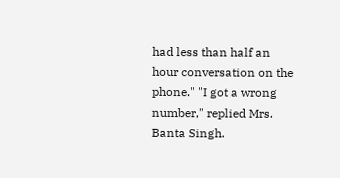had less than half an hour conversation on the phone." "I got a wrong number," replied Mrs. Banta Singh.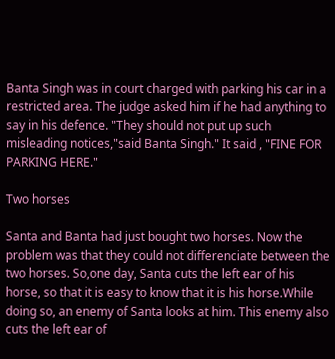Banta Singh was in court charged with parking his car in a restricted area. The judge asked him if he had anything to say in his defence. "They should not put up such misleading notices,"said Banta Singh." It said , "FINE FOR PARKING HERE."

Two horses

Santa and Banta had just bought two horses. Now the problem was that they could not differenciate between the two horses. So,one day, Santa cuts the left ear of his horse, so that it is easy to know that it is his horse.While doing so, an enemy of Santa looks at him. This enemy also cuts the left ear of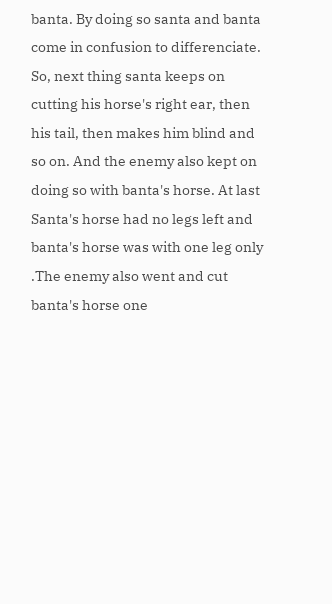banta. By doing so santa and banta come in confusion to differenciate. So, next thing santa keeps on cutting his horse's right ear, then his tail, then makes him blind and so on. And the enemy also kept on doing so with banta's horse. At last Santa's horse had no legs left and banta's horse was with one leg only .The enemy also went and cut banta's horse one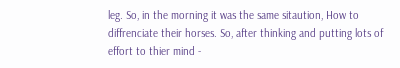leg. So, in the morning it was the same sitaution, How to diffrenciate their horses. So, after thinking and putting lots of effort to thier mind -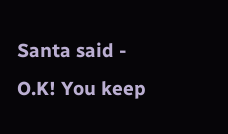Santa said - O.K! You keep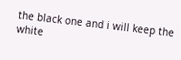the black one and i will keep the white